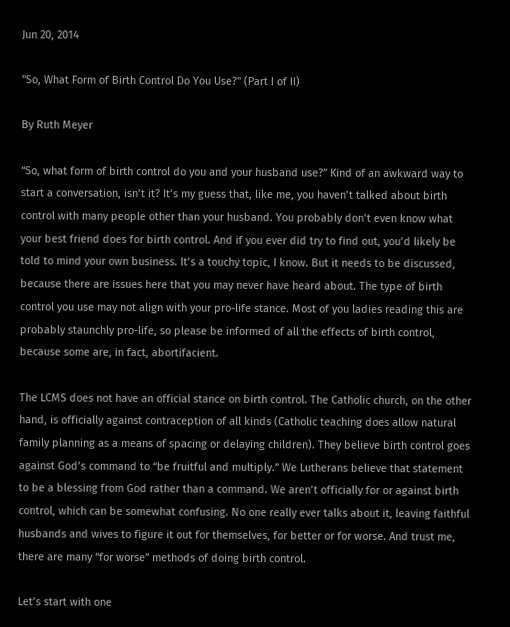Jun 20, 2014

"So, What Form of Birth Control Do You Use?" (Part I of II)

By Ruth Meyer

“So, what form of birth control do you and your husband use?” Kind of an awkward way to start a conversation, isn’t it? It’s my guess that, like me, you haven’t talked about birth control with many people other than your husband. You probably don’t even know what your best friend does for birth control. And if you ever did try to find out, you’d likely be told to mind your own business. It’s a touchy topic, I know. But it needs to be discussed, because there are issues here that you may never have heard about. The type of birth control you use may not align with your pro-life stance. Most of you ladies reading this are probably staunchly pro-life, so please be informed of all the effects of birth control, because some are, in fact, abortifacient.

The LCMS does not have an official stance on birth control. The Catholic church, on the other hand, is officially against contraception of all kinds (Catholic teaching does allow natural family planning as a means of spacing or delaying children). They believe birth control goes against God’s command to “be fruitful and multiply.” We Lutherans believe that statement to be a blessing from God rather than a command. We aren’t officially for or against birth control, which can be somewhat confusing. No one really ever talks about it, leaving faithful husbands and wives to figure it out for themselves, for better or for worse. And trust me, there are many “for worse” methods of doing birth control.

Let’s start with one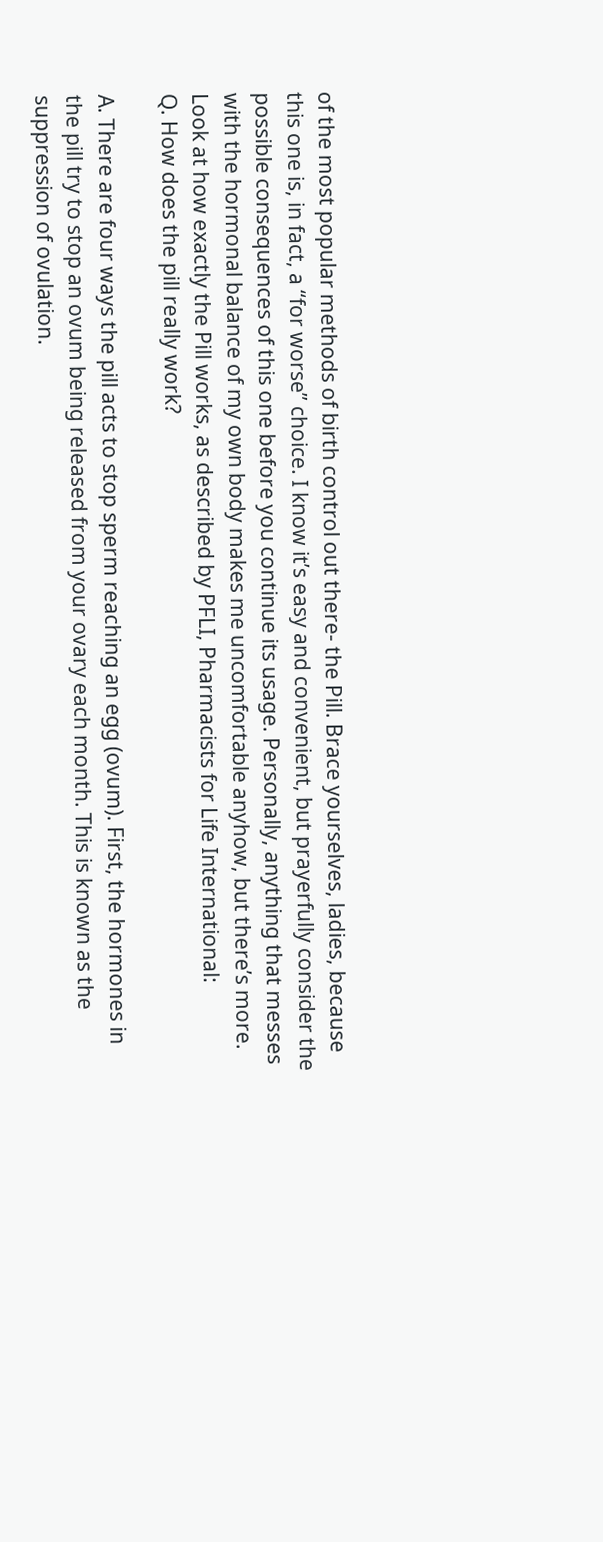of the most popular methods of birth control out there- the Pill. Brace yourselves, ladies, because this one is, in fact, a “for worse” choice. I know it’s easy and convenient, but prayerfully consider the possible consequences of this one before you continue its usage. Personally, anything that messes with the hormonal balance of my own body makes me uncomfortable anyhow, but there’s more. Look at how exactly the Pill works, as described by PFLI, Pharmacists for Life International:
Q. How does the pill really work?

A. There are four ways the pill acts to stop sperm reaching an egg (ovum). First, the hormones in the pill try to stop an ovum being released from your ovary each month. This is known as the suppression of ovulation.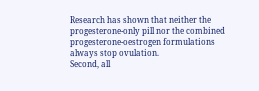Research has shown that neither the progesterone-only pill nor the combined progesterone-oestrogen formulations always stop ovulation.
Second, all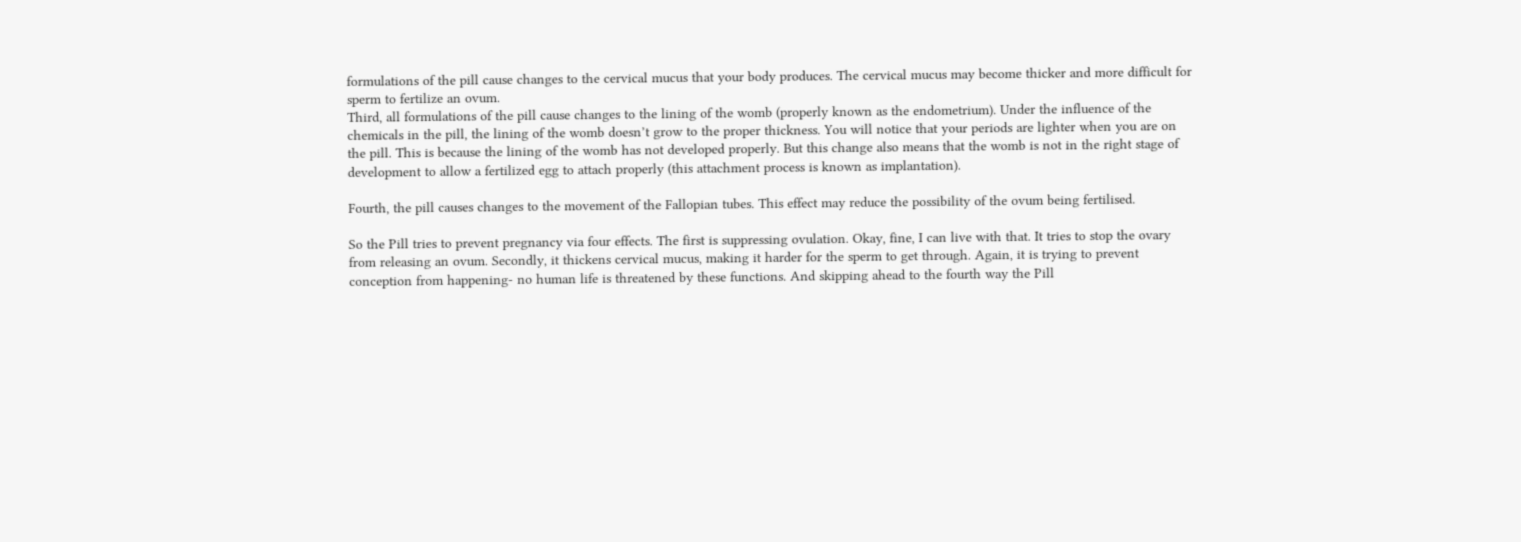formulations of the pill cause changes to the cervical mucus that your body produces. The cervical mucus may become thicker and more difficult for sperm to fertilize an ovum.
Third, all formulations of the pill cause changes to the lining of the womb (properly known as the endometrium). Under the influence of the chemicals in the pill, the lining of the womb doesn’t grow to the proper thickness. You will notice that your periods are lighter when you are on the pill. This is because the lining of the womb has not developed properly. But this change also means that the womb is not in the right stage of development to allow a fertilized egg to attach properly (this attachment process is known as implantation).

Fourth, the pill causes changes to the movement of the Fallopian tubes. This effect may reduce the possibility of the ovum being fertilised.

So the Pill tries to prevent pregnancy via four effects. The first is suppressing ovulation. Okay, fine, I can live with that. It tries to stop the ovary from releasing an ovum. Secondly, it thickens cervical mucus, making it harder for the sperm to get through. Again, it is trying to prevent conception from happening- no human life is threatened by these functions. And skipping ahead to the fourth way the Pill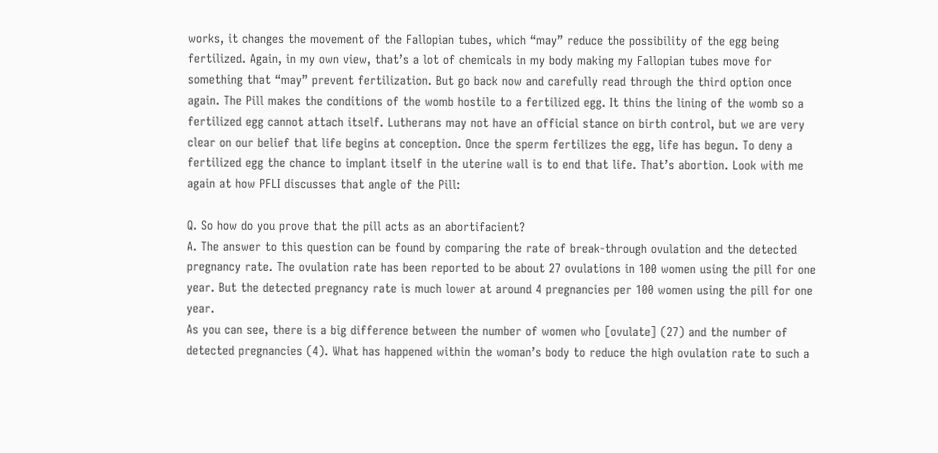works, it changes the movement of the Fallopian tubes, which “may” reduce the possibility of the egg being fertilized. Again, in my own view, that’s a lot of chemicals in my body making my Fallopian tubes move for something that “may” prevent fertilization. But go back now and carefully read through the third option once again. The Pill makes the conditions of the womb hostile to a fertilized egg. It thins the lining of the womb so a fertilized egg cannot attach itself. Lutherans may not have an official stance on birth control, but we are very clear on our belief that life begins at conception. Once the sperm fertilizes the egg, life has begun. To deny a fertilized egg the chance to implant itself in the uterine wall is to end that life. That’s abortion. Look with me again at how PFLI discusses that angle of the Pill:

Q. So how do you prove that the pill acts as an abortifacient?
A. The answer to this question can be found by comparing the rate of break-through ovulation and the detected pregnancy rate. The ovulation rate has been reported to be about 27 ovulations in 100 women using the pill for one year. But the detected pregnancy rate is much lower at around 4 pregnancies per 100 women using the pill for one year.
As you can see, there is a big difference between the number of women who [ovulate] (27) and the number of detected pregnancies (4). What has happened within the woman’s body to reduce the high ovulation rate to such a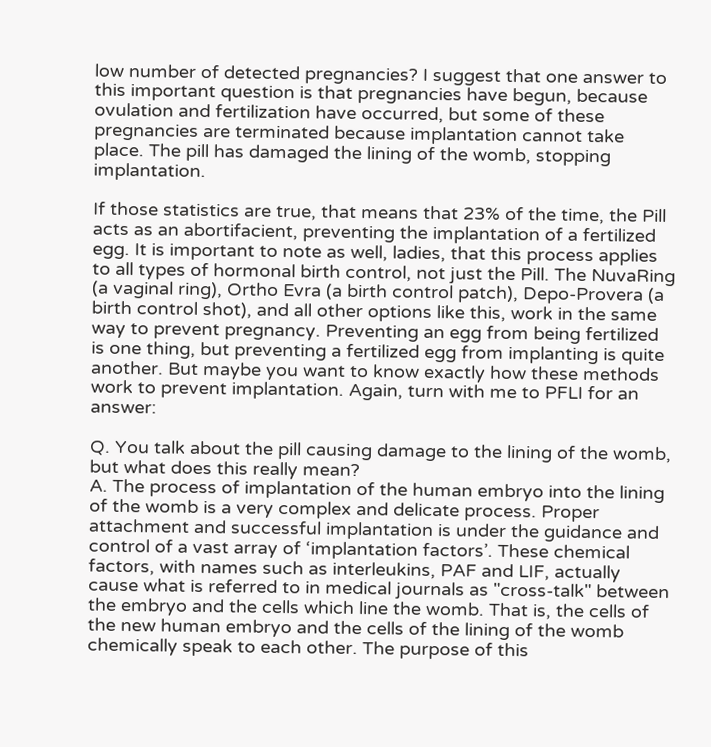low number of detected pregnancies? I suggest that one answer to this important question is that pregnancies have begun, because ovulation and fertilization have occurred, but some of these pregnancies are terminated because implantation cannot take place. The pill has damaged the lining of the womb, stopping implantation.

If those statistics are true, that means that 23% of the time, the Pill acts as an abortifacient, preventing the implantation of a fertilized egg. It is important to note as well, ladies, that this process applies to all types of hormonal birth control, not just the Pill. The NuvaRing (a vaginal ring), Ortho Evra (a birth control patch), Depo-Provera (a birth control shot), and all other options like this, work in the same way to prevent pregnancy. Preventing an egg from being fertilized is one thing, but preventing a fertilized egg from implanting is quite another. But maybe you want to know exactly how these methods work to prevent implantation. Again, turn with me to PFLI for an answer:

Q. You talk about the pill causing damage to the lining of the womb, but what does this really mean?
A. The process of implantation of the human embryo into the lining of the womb is a very complex and delicate process. Proper attachment and successful implantation is under the guidance and control of a vast array of ‘implantation factors’. These chemical factors, with names such as interleukins, PAF and LIF, actually cause what is referred to in medical journals as "cross-talk" between the embryo and the cells which line the womb. That is, the cells of the new human embryo and the cells of the lining of the womb chemically speak to each other. The purpose of this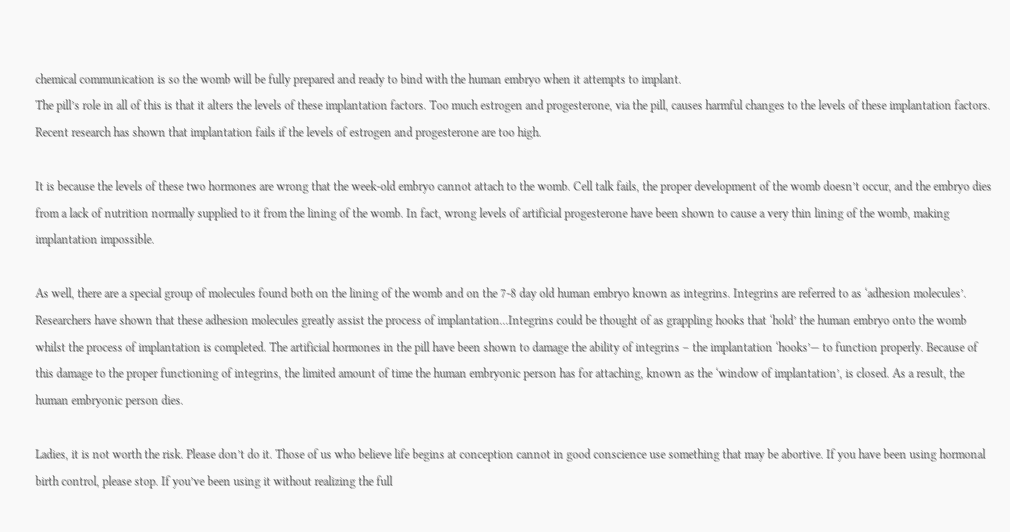chemical communication is so the womb will be fully prepared and ready to bind with the human embryo when it attempts to implant.
The pill’s role in all of this is that it alters the levels of these implantation factors. Too much estrogen and progesterone, via the pill, causes harmful changes to the levels of these implantation factors. Recent research has shown that implantation fails if the levels of estrogen and progesterone are too high.

It is because the levels of these two hormones are wrong that the week-old embryo cannot attach to the womb. Cell talk fails, the proper development of the womb doesn’t occur, and the embryo dies from a lack of nutrition normally supplied to it from the lining of the womb. In fact, wrong levels of artificial progesterone have been shown to cause a very thin lining of the womb, making implantation impossible.

As well, there are a special group of molecules found both on the lining of the womb and on the 7-8 day old human embryo known as integrins. Integrins are referred to as ‘adhesion molecules’. Researchers have shown that these adhesion molecules greatly assist the process of implantation...Integrins could be thought of as grappling hooks that ‘hold’ the human embryo onto the womb whilst the process of implantation is completed. The artificial hormones in the pill have been shown to damage the ability of integrins – the implantation ‘hooks’— to function properly. Because of this damage to the proper functioning of integrins, the limited amount of time the human embryonic person has for attaching, known as the ‘window of implantation’, is closed. As a result, the human embryonic person dies.

Ladies, it is not worth the risk. Please don’t do it. Those of us who believe life begins at conception cannot in good conscience use something that may be abortive. If you have been using hormonal birth control, please stop. If you’ve been using it without realizing the full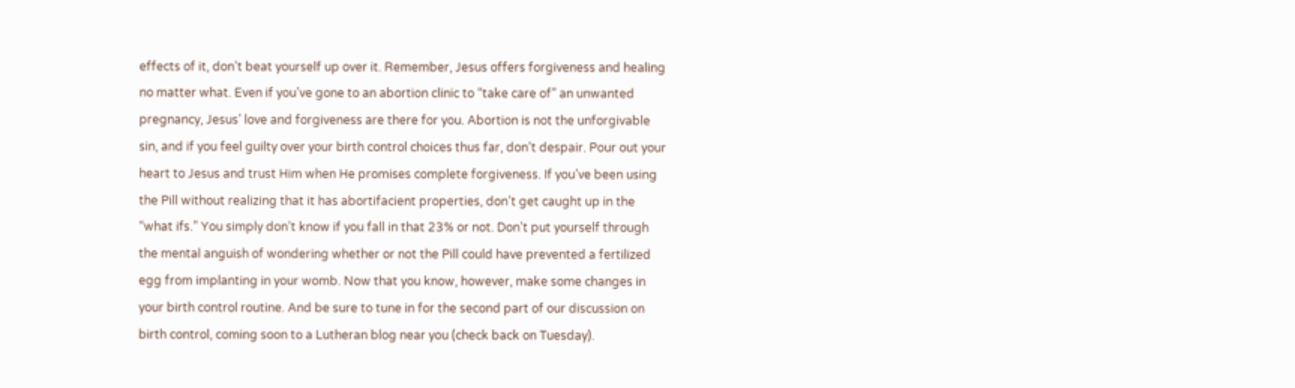effects of it, don’t beat yourself up over it. Remember, Jesus offers forgiveness and healing no matter what. Even if you’ve gone to an abortion clinic to “take care of” an unwanted pregnancy, Jesus’ love and forgiveness are there for you. Abortion is not the unforgivable sin, and if you feel guilty over your birth control choices thus far, don’t despair. Pour out your heart to Jesus and trust Him when He promises complete forgiveness. If you’ve been using the Pill without realizing that it has abortifacient properties, don’t get caught up in the “what ifs.” You simply don’t know if you fall in that 23% or not. Don’t put yourself through the mental anguish of wondering whether or not the Pill could have prevented a fertilized egg from implanting in your womb. Now that you know, however, make some changes in your birth control routine. And be sure to tune in for the second part of our discussion on birth control, coming soon to a Lutheran blog near you (check back on Tuesday).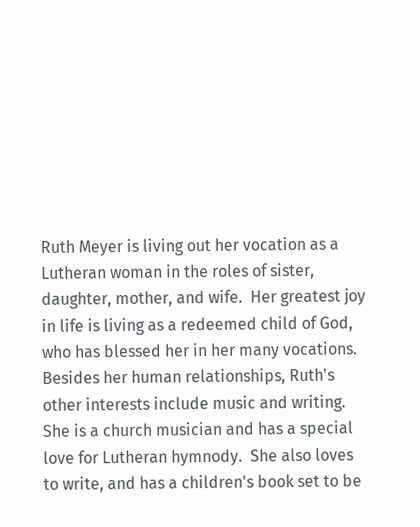Ruth Meyer is living out her vocation as a Lutheran woman in the roles of sister, daughter, mother, and wife.  Her greatest joy in life is living as a redeemed child of God, who has blessed her in her many vocations.  Besides her human relationships, Ruth's other interests include music and writing.  She is a church musician and has a special love for Lutheran hymnody.  She also loves to write, and has a children's book set to be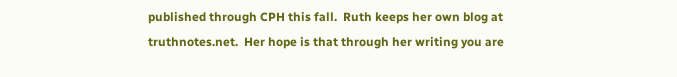published through CPH this fall.  Ruth keeps her own blog at truthnotes.net.  Her hope is that through her writing you are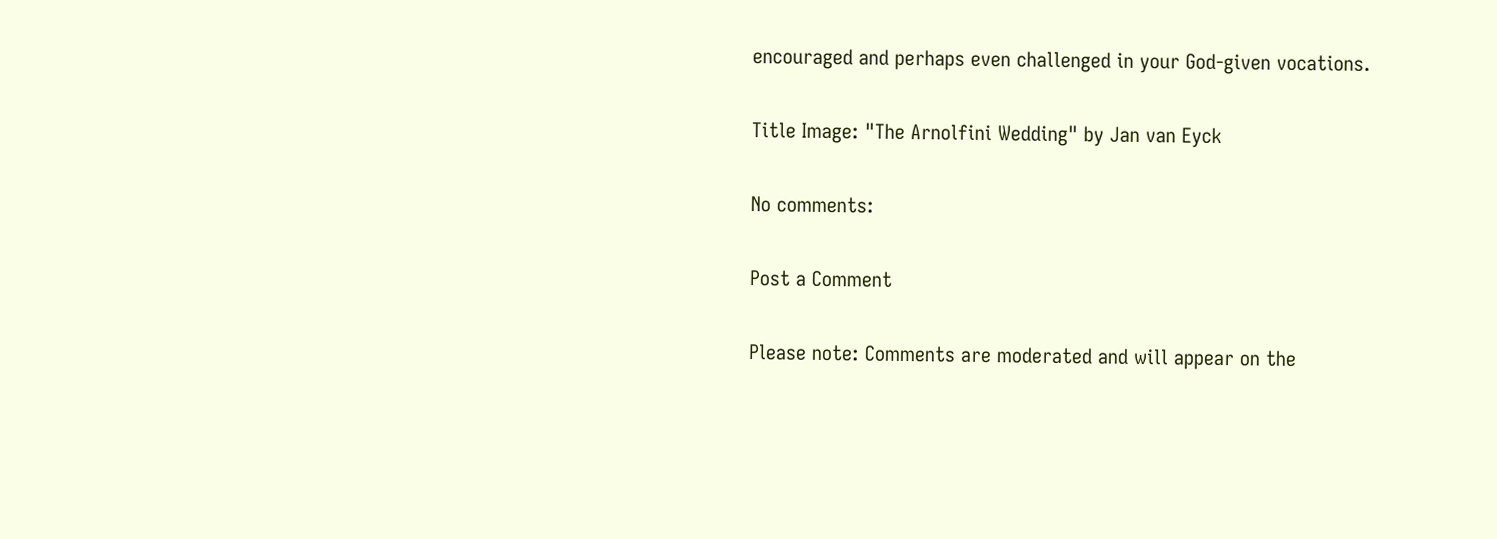encouraged and perhaps even challenged in your God-given vocations.

Title Image: "The Arnolfini Wedding" by Jan van Eyck

No comments:

Post a Comment

Please note: Comments are moderated and will appear on the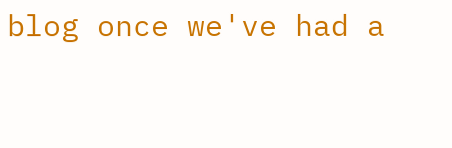blog once we've had a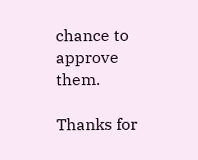chance to approve them.

Thanks for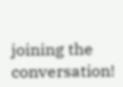joining the conversation!